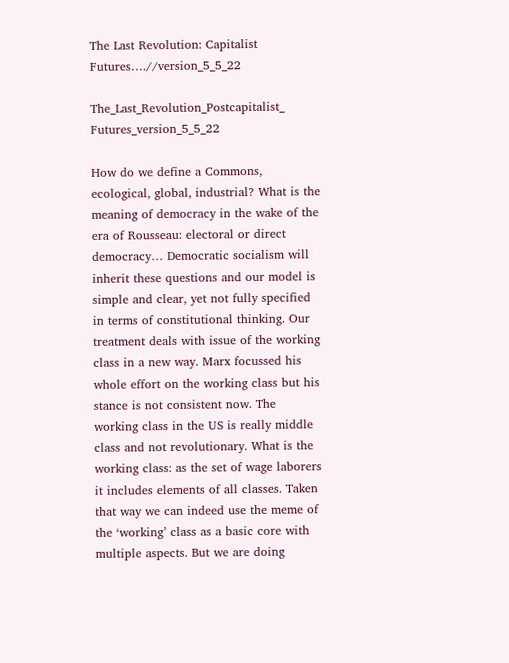The Last Revolution: Capitalist Futures….//version_5_5_22

The_Last_Revolution_Postcapitalist_ Futures_version_5_5_22

How do we define a Commons, ecological, global, industrial? What is the meaning of democracy in the wake of the era of Rousseau: electoral or direct democracy… Democratic socialism will inherit these questions and our model is simple and clear, yet not fully specified in terms of constitutional thinking. Our treatment deals with issue of the working class in a new way. Marx focussed his whole effort on the working class but his stance is not consistent now. The working class in the US is really middle class and not revolutionary. What is the working class: as the set of wage laborers it includes elements of all classes. Taken that way we can indeed use the meme of the ‘working’ class as a basic core with multiple aspects. But we are doing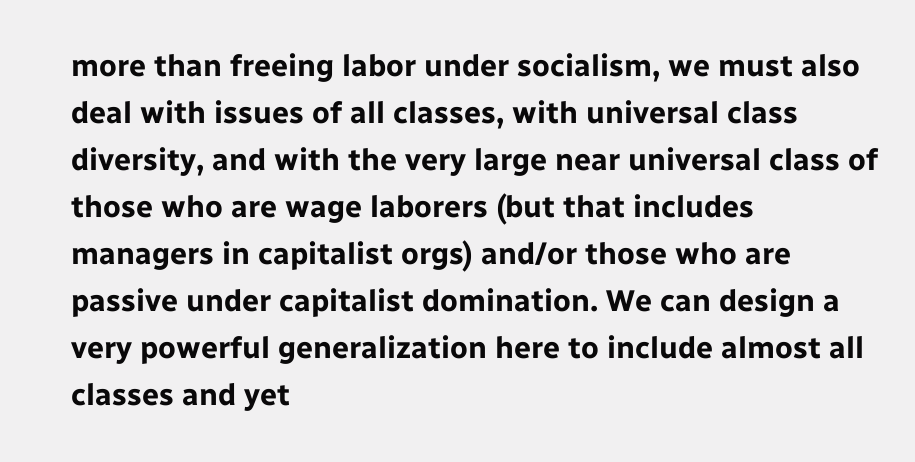more than freeing labor under socialism, we must also deal with issues of all classes, with universal class diversity, and with the very large near universal class of those who are wage laborers (but that includes managers in capitalist orgs) and/or those who are passive under capitalist domination. We can design a very powerful generalization here to include almost all classes and yet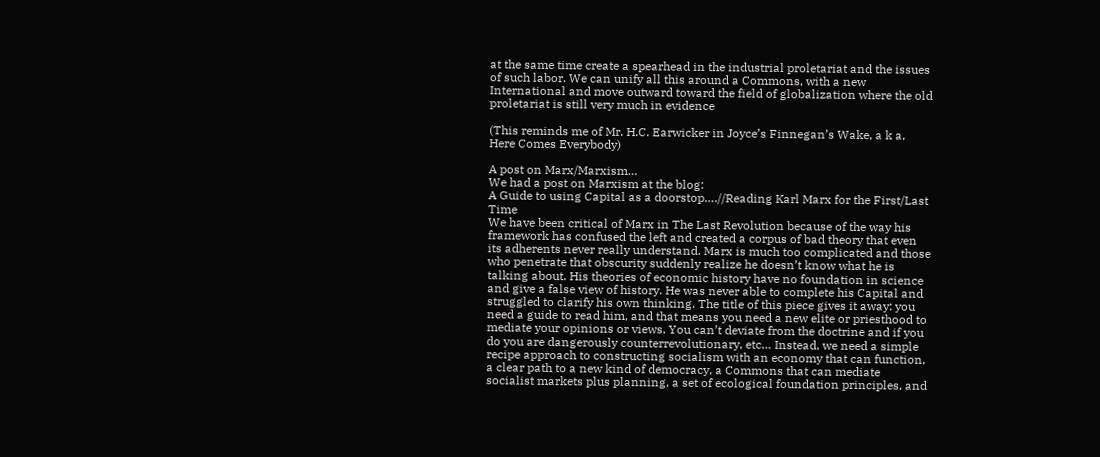at the same time create a spearhead in the industrial proletariat and the issues of such labor. We can unify all this around a Commons, with a new International and move outward toward the field of globalization where the old proletariat is still very much in evidence

(This reminds me of Mr. H.C. Earwicker in Joyce’s Finnegan’s Wake, a k a, Here Comes Everybody)

A post on Marx/Marxism…
We had a post on Marxism at the blog:
A Guide to using Capital as a doorstop….//Reading Karl Marx for the First/Last Time
We have been critical of Marx in The Last Revolution because of the way his framework has confused the left and created a corpus of bad theory that even its adherents never really understand. Marx is much too complicated and those who penetrate that obscurity suddenly realize he doesn’t know what he is talking about. His theories of economic history have no foundation in science and give a false view of history. He was never able to complete his Capital and struggled to clarify his own thinking. The title of this piece gives it away: you need a guide to read him, and that means you need a new elite or priesthood to mediate your opinions or views. You can’t deviate from the doctrine and if you do you are dangerously counterrevolutionary, etc… Instead, we need a simple recipe approach to constructing socialism with an economy that can function, a clear path to a new kind of democracy, a Commons that can mediate socialist markets plus planning, a set of ecological foundation principles, and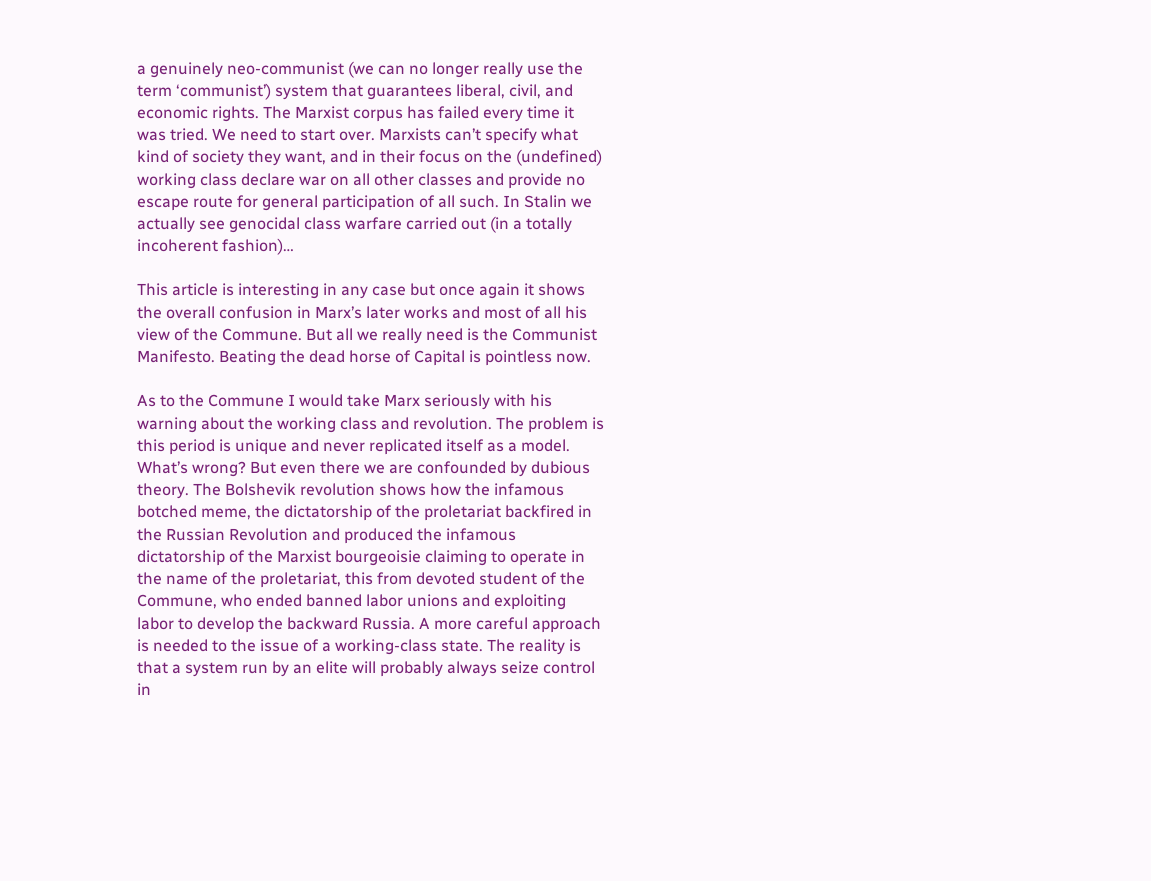a genuinely neo-communist (we can no longer really use the term ‘communist’) system that guarantees liberal, civil, and economic rights. The Marxist corpus has failed every time it was tried. We need to start over. Marxists can’t specify what kind of society they want, and in their focus on the (undefined) working class declare war on all other classes and provide no escape route for general participation of all such. In Stalin we actually see genocidal class warfare carried out (in a totally incoherent fashion)…

This article is interesting in any case but once again it shows the overall confusion in Marx’s later works and most of all his view of the Commune. But all we really need is the Communist Manifesto. Beating the dead horse of Capital is pointless now.

As to the Commune I would take Marx seriously with his warning about the working class and revolution. The problem is this period is unique and never replicated itself as a model. What’s wrong? But even there we are confounded by dubious theory. The Bolshevik revolution shows how the infamous botched meme, the dictatorship of the proletariat backfired in the Russian Revolution and produced the infamous dictatorship of the Marxist bourgeoisie claiming to operate in the name of the proletariat, this from devoted student of the Commune, who ended banned labor unions and exploiting labor to develop the backward Russia. A more careful approach is needed to the issue of a working-class state. The reality is that a system run by an elite will probably always seize control in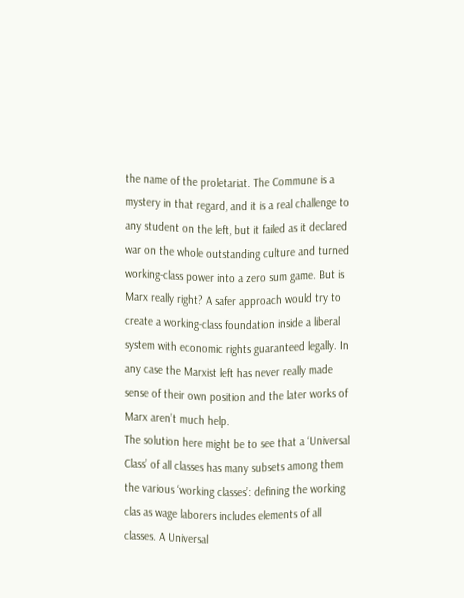the name of the proletariat. The Commune is a mystery in that regard, and it is a real challenge to any student on the left, but it failed as it declared war on the whole outstanding culture and turned working-class power into a zero sum game. But is Marx really right? A safer approach would try to create a working-class foundation inside a liberal system with economic rights guaranteed legally. In any case the Marxist left has never really made sense of their own position and the later works of Marx aren’t much help.
The solution here might be to see that a ‘Universal Class’ of all classes has many subsets among them the various ‘working classes’: defining the working clas as wage laborers includes elements of all classes. A Universal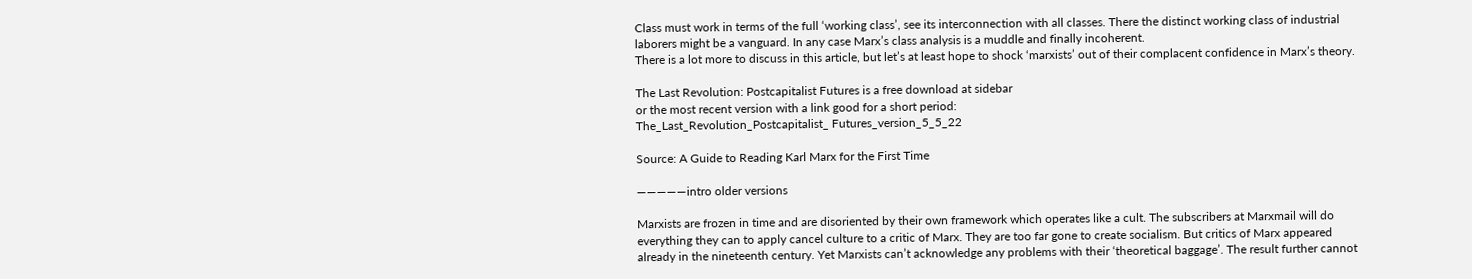Class must work in terms of the full ‘working class’, see its interconnection with all classes. There the distinct working class of industrial laborers might be a vanguard. In any case Marx’s class analysis is a muddle and finally incoherent.
There is a lot more to discuss in this article, but let’s at least hope to shock ‘marxists’ out of their complacent confidence in Marx’s theory.

The Last Revolution: Postcapitalist Futures is a free download at sidebar
or the most recent version with a link good for a short period:
The_Last_Revolution_Postcapitalist_ Futures_version_5_5_22

Source: A Guide to Reading Karl Marx for the First Time

—————intro older versions

Marxists are frozen in time and are disoriented by their own framework which operates like a cult. The subscribers at Marxmail will do everything they can to apply cancel culture to a critic of Marx. They are too far gone to create socialism. But critics of Marx appeared already in the nineteenth century. Yet Marxists can’t acknowledge any problems with their ‘theoretical baggage’. The result further cannot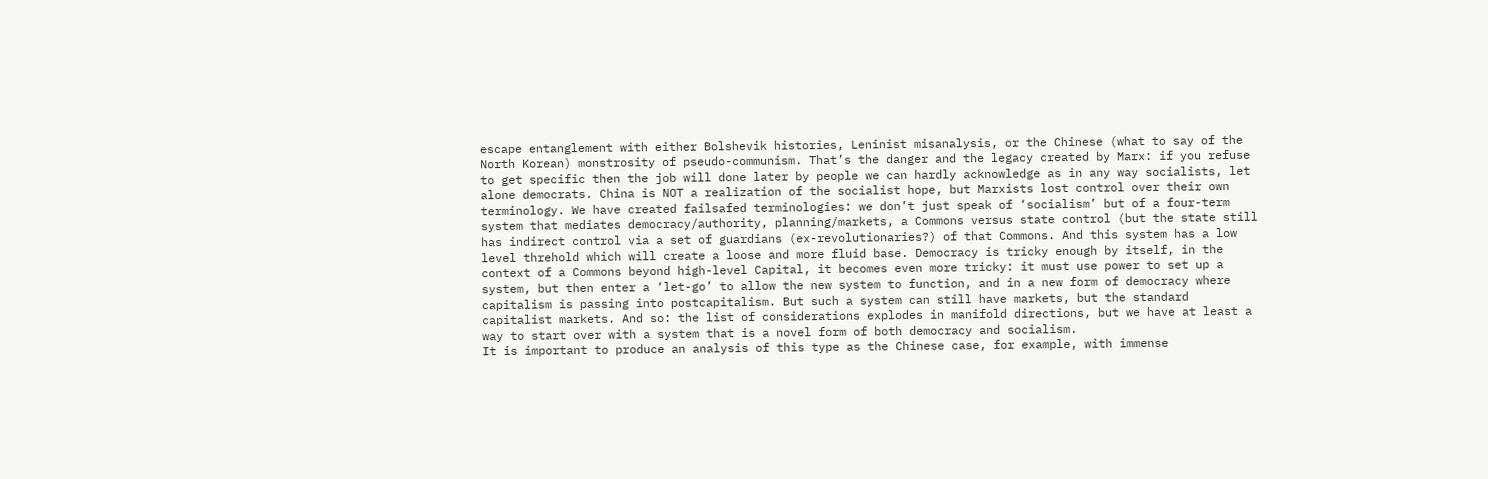escape entanglement with either Bolshevik histories, Leninist misanalysis, or the Chinese (what to say of the North Korean) monstrosity of pseudo-communism. That’s the danger and the legacy created by Marx: if you refuse to get specific then the job will done later by people we can hardly acknowledge as in any way socialists, let alone democrats. China is NOT a realization of the socialist hope, but Marxists lost control over their own terminology. We have created failsafed terminologies: we don’t just speak of ‘socialism’ but of a four-term system that mediates democracy/authority, planning/markets, a Commons versus state control (but the state still has indirect control via a set of guardians (ex-revolutionaries?) of that Commons. And this system has a low level threhold which will create a loose and more fluid base. Democracy is tricky enough by itself, in the context of a Commons beyond high-level Capital, it becomes even more tricky: it must use power to set up a system, but then enter a ‘let-go’ to allow the new system to function, and in a new form of democracy where capitalism is passing into postcapitalism. But such a system can still have markets, but the standard capitalist markets. And so: the list of considerations explodes in manifold directions, but we have at least a way to start over with a system that is a novel form of both democracy and socialism.
It is important to produce an analysis of this type as the Chinese case, for example, with immense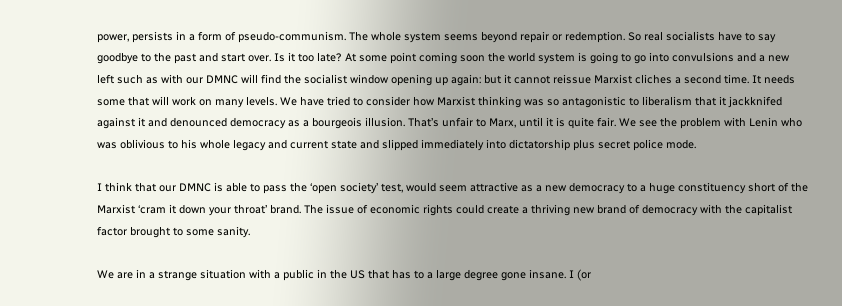power, persists in a form of pseudo-communism. The whole system seems beyond repair or redemption. So real socialists have to say goodbye to the past and start over. Is it too late? At some point coming soon the world system is going to go into convulsions and a new left such as with our DMNC will find the socialist window opening up again: but it cannot reissue Marxist cliches a second time. It needs some that will work on many levels. We have tried to consider how Marxist thinking was so antagonistic to liberalism that it jackknifed against it and denounced democracy as a bourgeois illusion. That’s unfair to Marx, until it is quite fair. We see the problem with Lenin who was oblivious to his whole legacy and current state and slipped immediately into dictatorship plus secret police mode.

I think that our DMNC is able to pass the ‘open society’ test, would seem attractive as a new democracy to a huge constituency short of the Marxist ‘cram it down your throat’ brand. The issue of economic rights could create a thriving new brand of democracy with the capitalist factor brought to some sanity.

We are in a strange situation with a public in the US that has to a large degree gone insane. I (or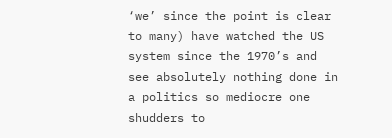‘we’ since the point is clear to many) have watched the US system since the 1970’s and see absolutely nothing done in a politics so mediocre one shudders to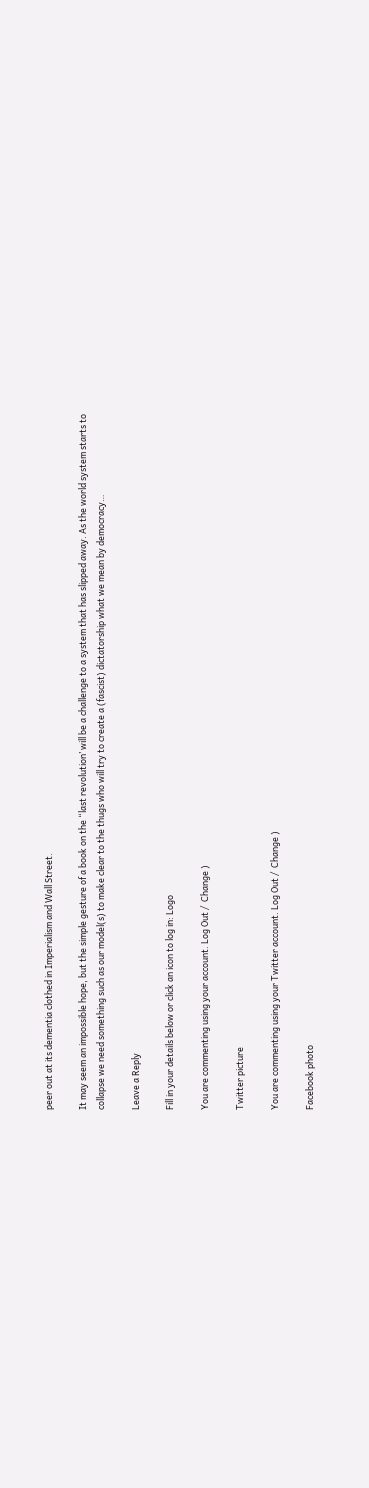peer out at its dementia clothed in Imperialism and Wall Street.

It may seem an impossible hope, but the simple gesture of a book on the “last revolution’ will be a challenge to a system that has slipped away. As the world system starts to collapse we need something such as our model(s) to make clear to the thugs who will try to create a (fascist) dictatorship what we mean by democracy…

Leave a Reply

Fill in your details below or click an icon to log in: Logo

You are commenting using your account. Log Out /  Change )

Twitter picture

You are commenting using your Twitter account. Log Out /  Change )

Facebook photo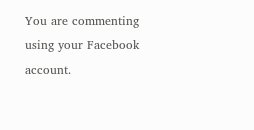You are commenting using your Facebook account.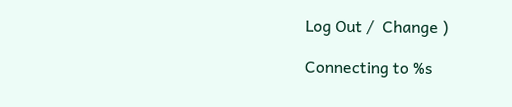Log Out /  Change )

Connecting to %s